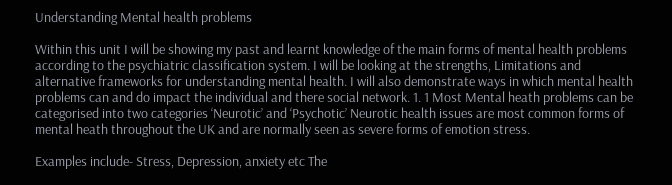Understanding Mental health problems

Within this unit I will be showing my past and learnt knowledge of the main forms of mental health problems according to the psychiatric classification system. I will be looking at the strengths, Limitations and alternative frameworks for understanding mental health. I will also demonstrate ways in which mental health problems can and do impact the individual and there social network. 1. 1 Most Mental heath problems can be categorised into two categories ‘Neurotic’ and ‘Psychotic’ Neurotic health issues are most common forms of mental heath throughout the UK and are normally seen as severe forms of emotion stress.

Examples include- Stress, Depression, anxiety etc The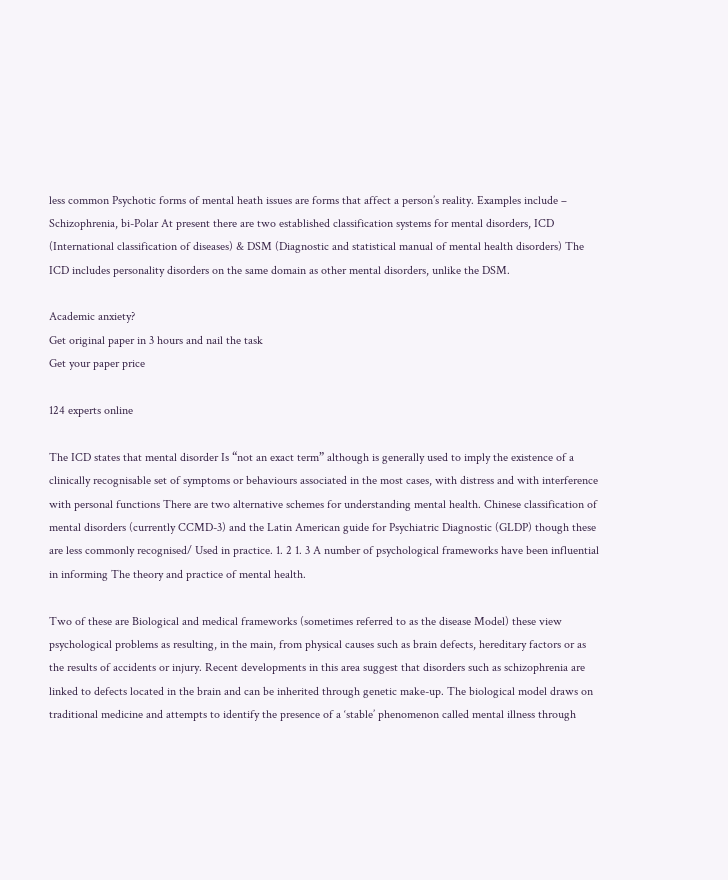less common Psychotic forms of mental heath issues are forms that affect a person’s reality. Examples include – Schizophrenia, bi-Polar At present there are two established classification systems for mental disorders, ICD (International classification of diseases) & DSM (Diagnostic and statistical manual of mental health disorders) The ICD includes personality disorders on the same domain as other mental disorders, unlike the DSM.

Academic anxiety?
Get original paper in 3 hours and nail the task
Get your paper price

124 experts online

The ICD states that mental disorder Is “not an exact term” although is generally used to imply the existence of a clinically recognisable set of symptoms or behaviours associated in the most cases, with distress and with interference with personal functions There are two alternative schemes for understanding mental health. Chinese classification of mental disorders (currently CCMD-3) and the Latin American guide for Psychiatric Diagnostic (GLDP) though these are less commonly recognised/ Used in practice. 1. 2 1. 3 A number of psychological frameworks have been influential in informing The theory and practice of mental health.

Two of these are Biological and medical frameworks (sometimes referred to as the disease Model) these view psychological problems as resulting, in the main, from physical causes such as brain defects, hereditary factors or as the results of accidents or injury. Recent developments in this area suggest that disorders such as schizophrenia are linked to defects located in the brain and can be inherited through genetic make-up. The biological model draws on traditional medicine and attempts to identify the presence of a ‘stable’ phenomenon called mental illness through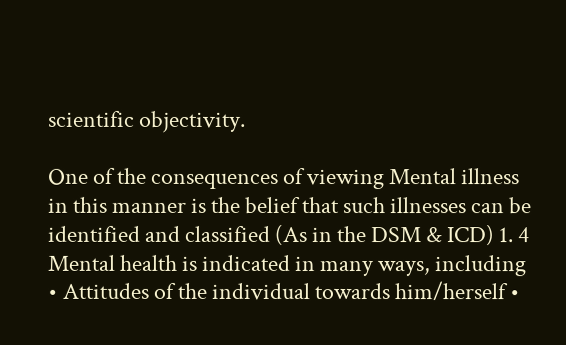scientific objectivity.

One of the consequences of viewing Mental illness in this manner is the belief that such illnesses can be identified and classified (As in the DSM & ICD) 1. 4 Mental health is indicated in many ways, including • Attitudes of the individual towards him/herself •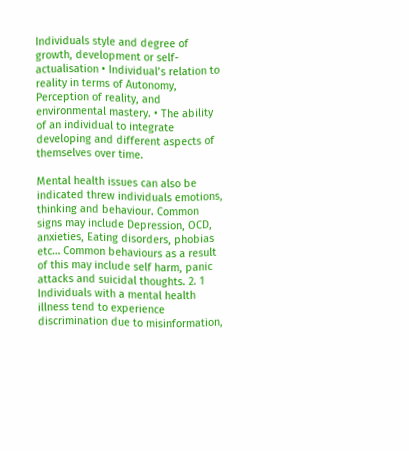Individuals style and degree of growth, development or self-actualisation • Individual’s relation to reality in terms of Autonomy, Perception of reality, and environmental mastery. • The ability of an individual to integrate developing and different aspects of themselves over time.

Mental health issues can also be indicated threw individuals emotions, thinking and behaviour. Common signs may include Depression, OCD, anxieties, Eating disorders, phobias etc… Common behaviours as a result of this may include self harm, panic attacks and suicidal thoughts. 2. 1 Individuals with a mental health illness tend to experience discrimination due to misinformation,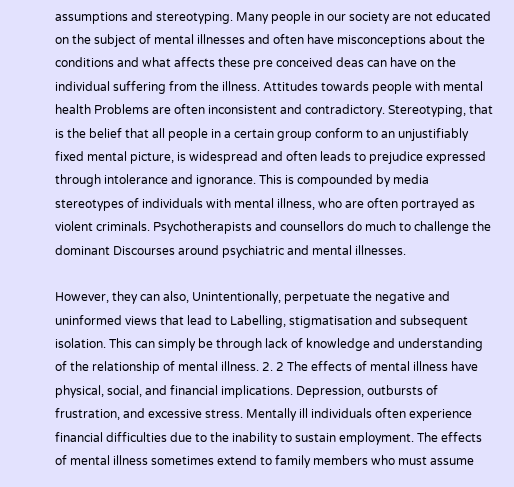assumptions and stereotyping. Many people in our society are not educated on the subject of mental illnesses and often have misconceptions about the conditions and what affects these pre conceived deas can have on the individual suffering from the illness. Attitudes towards people with mental health Problems are often inconsistent and contradictory. Stereotyping, that is the belief that all people in a certain group conform to an unjustifiably fixed mental picture, is widespread and often leads to prejudice expressed through intolerance and ignorance. This is compounded by media stereotypes of individuals with mental illness, who are often portrayed as violent criminals. Psychotherapists and counsellors do much to challenge the dominant Discourses around psychiatric and mental illnesses.

However, they can also, Unintentionally, perpetuate the negative and uninformed views that lead to Labelling, stigmatisation and subsequent isolation. This can simply be through lack of knowledge and understanding of the relationship of mental illness. 2. 2 The effects of mental illness have physical, social, and financial implications. Depression, outbursts of frustration, and excessive stress. Mentally ill individuals often experience financial difficulties due to the inability to sustain employment. The effects of mental illness sometimes extend to family members who must assume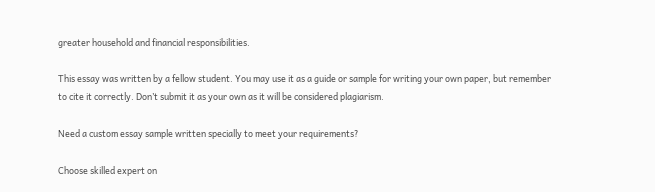greater household and financial responsibilities.

This essay was written by a fellow student. You may use it as a guide or sample for writing your own paper, but remember to cite it correctly. Don’t submit it as your own as it will be considered plagiarism.

Need a custom essay sample written specially to meet your requirements?

Choose skilled expert on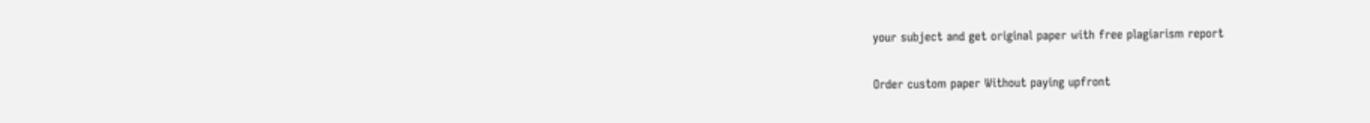your subject and get original paper with free plagiarism report

Order custom paper Without paying upfront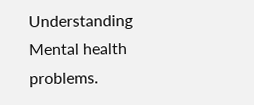Understanding Mental health problems.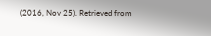(2016, Nov 25). Retrieved from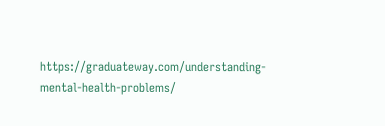https://graduateway.com/understanding-mental-health-problems/